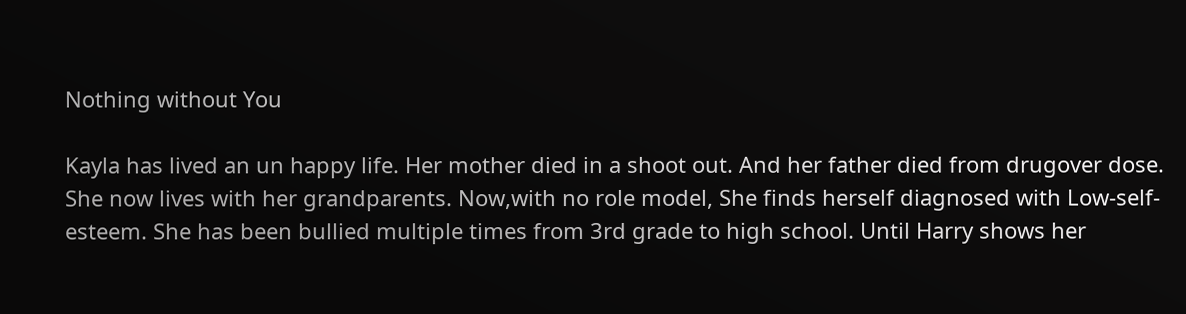Nothing without You

Kayla has lived an un happy life. Her mother died in a shoot out. And her father died from drugover dose. She now lives with her grandparents. Now,with no role model, She finds herself diagnosed with Low-self-esteem. She has been bullied multiple times from 3rd grade to high school. Until Harry shows her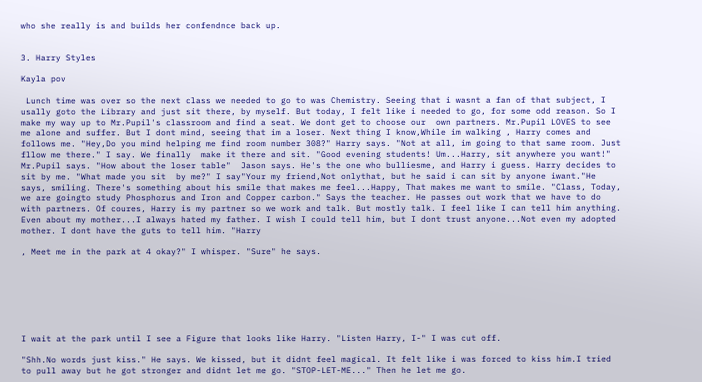who she really is and builds her confendnce back up.


3. Harry Styles

Kayla pov

 Lunch time was over so the next class we needed to go to was Chemistry. Seeing that i wasnt a fan of that subject, I usally goto the Library and just sit there, by myself. But today, I felt like i needed to go, for some odd reason. So I make my way up to Mr.Pupil's classroom and find a seat. We dont get to choose our  own partners. Mr.Pupil LOVES to see me alone and suffer. But I dont mind, seeing that im a loser. Next thing I know,While im walking , Harry comes and follows me. "Hey,Do you mind helping me find room number 308?" Harry says. "Not at all, im going to that same room. Just fllow me there." I say. We finally  make it there and sit. "Good evening students! Um...Harry, sit anywhere you want!" Mr.Pupil says. "How about the loser table"  Jason says. He's the one who bulliesme, and Harry i guess. Harry decides to sit by me. "What made you sit  by me?" I say"Your my friend,Not onlythat, but he said i can sit by anyone iwant."He says, smiling. There's something about his smile that makes me feel...Happy, That makes me want to smile. "Class, Today, we are goingto study Phosphorus and Iron and Copper carbon." Says the teacher. He passes out work that we have to do with partners. Of coures, Harry is my partner so we work and talk. But mostly talk. I feel like I can tell him anything. Even about my mother...I always hated my father. I wish I could tell him, but I dont trust anyone...Not even my adopted mother. I dont have the guts to tell him. "Harry

, Meet me in the park at 4 okay?" I whisper. "Sure" he says.







I wait at the park until I see a Figure that looks like Harry. "Listen Harry, I-" I was cut off.

"Shh.No words just kiss." He says. We kissed, but it didnt feel magical. It felt like i was forced to kiss him.I tried to pull away but he got stronger and didnt let me go. "STOP-LET-ME..." Then he let me go.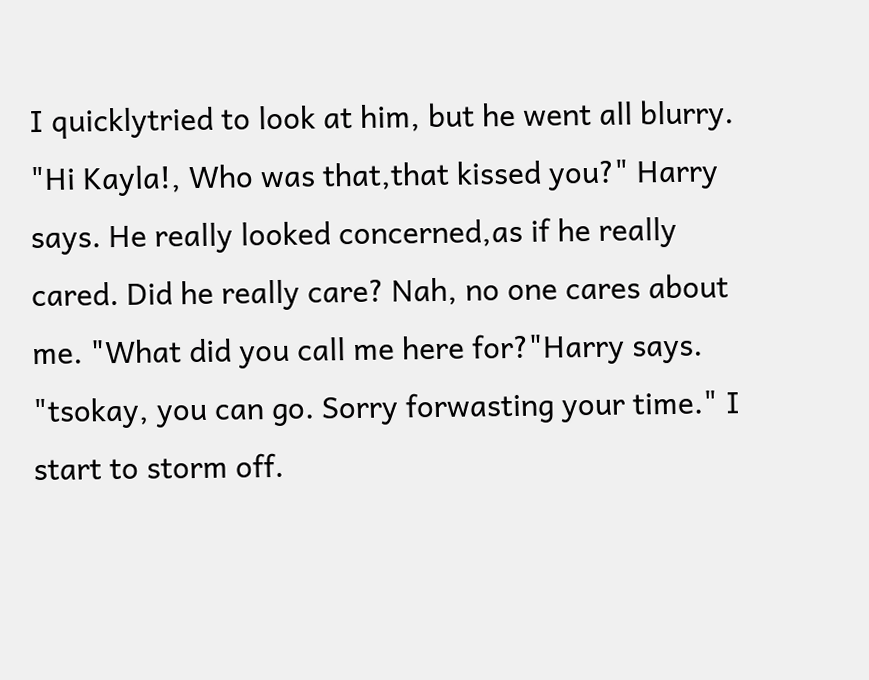I quicklytried to look at him, but he went all blurry. "Hi Kayla!, Who was that,that kissed you?" Harry says. He really looked concerned,as if he really cared. Did he really care? Nah, no one cares about me. "What did you call me here for?"Harry says. "tsokay, you can go. Sorry forwasting your time." I start to storm off.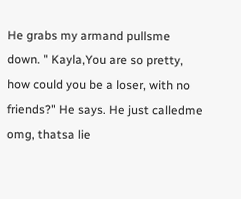He grabs my armand pullsme down. " Kayla,You are so pretty, how could you be a loser, with no friends?" He says. He just calledme omg, thatsa lie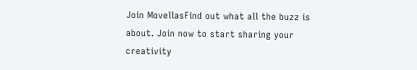Join MovellasFind out what all the buzz is about. Join now to start sharing your creativity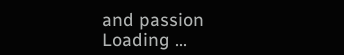and passion
Loading ...